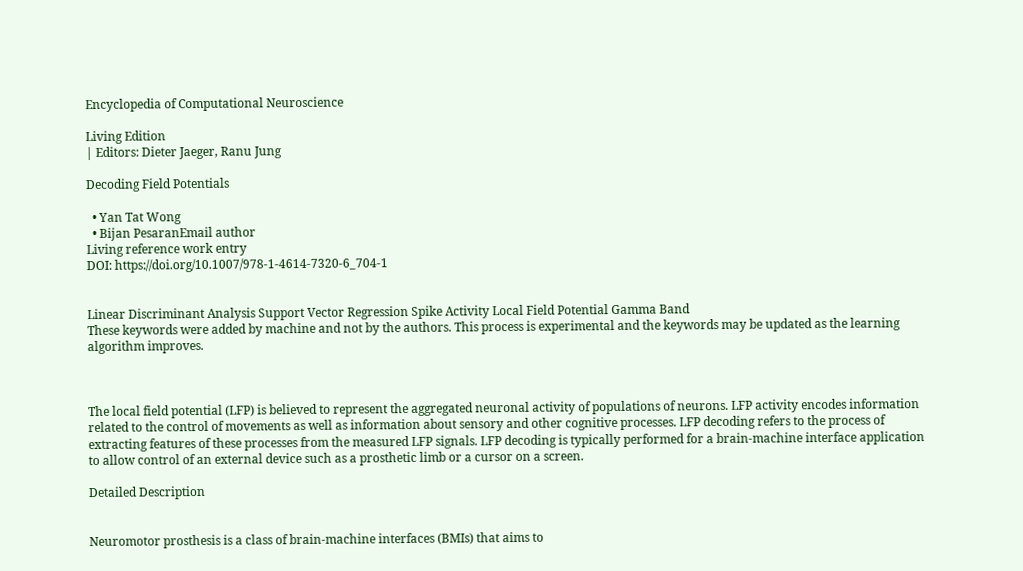Encyclopedia of Computational Neuroscience

Living Edition
| Editors: Dieter Jaeger, Ranu Jung

Decoding Field Potentials

  • Yan Tat Wong
  • Bijan PesaranEmail author
Living reference work entry
DOI: https://doi.org/10.1007/978-1-4614-7320-6_704-1


Linear Discriminant Analysis Support Vector Regression Spike Activity Local Field Potential Gamma Band
These keywords were added by machine and not by the authors. This process is experimental and the keywords may be updated as the learning algorithm improves.



The local field potential (LFP) is believed to represent the aggregated neuronal activity of populations of neurons. LFP activity encodes information related to the control of movements as well as information about sensory and other cognitive processes. LFP decoding refers to the process of extracting features of these processes from the measured LFP signals. LFP decoding is typically performed for a brain-machine interface application to allow control of an external device such as a prosthetic limb or a cursor on a screen.

Detailed Description


Neuromotor prosthesis is a class of brain-machine interfaces (BMIs) that aims to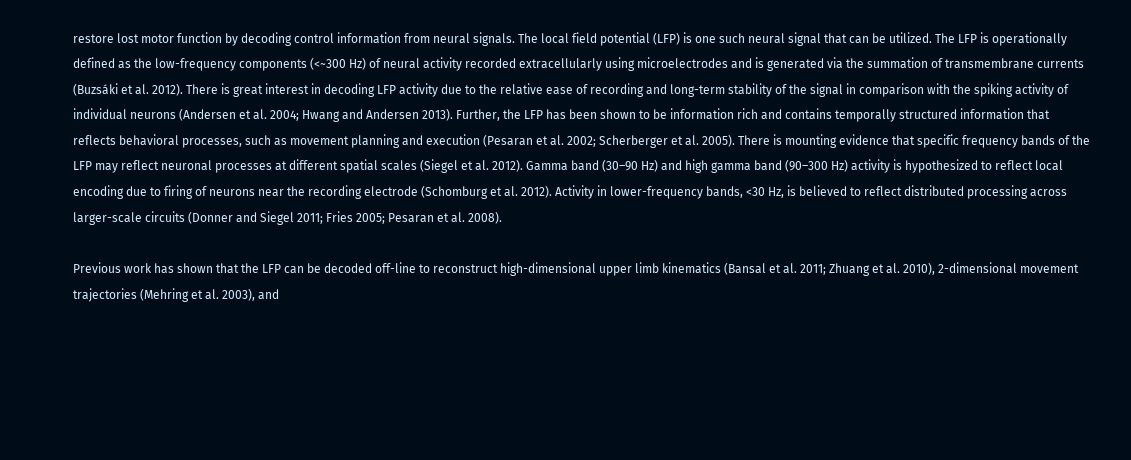restore lost motor function by decoding control information from neural signals. The local field potential (LFP) is one such neural signal that can be utilized. The LFP is operationally defined as the low-frequency components (<~300 Hz) of neural activity recorded extracellularly using microelectrodes and is generated via the summation of transmembrane currents (Buzsáki et al. 2012). There is great interest in decoding LFP activity due to the relative ease of recording and long-term stability of the signal in comparison with the spiking activity of individual neurons (Andersen et al. 2004; Hwang and Andersen 2013). Further, the LFP has been shown to be information rich and contains temporally structured information that reflects behavioral processes, such as movement planning and execution (Pesaran et al. 2002; Scherberger et al. 2005). There is mounting evidence that specific frequency bands of the LFP may reflect neuronal processes at different spatial scales (Siegel et al. 2012). Gamma band (30–90 Hz) and high gamma band (90–300 Hz) activity is hypothesized to reflect local encoding due to firing of neurons near the recording electrode (Schomburg et al. 2012). Activity in lower-frequency bands, <30 Hz, is believed to reflect distributed processing across larger-scale circuits (Donner and Siegel 2011; Fries 2005; Pesaran et al. 2008).

Previous work has shown that the LFP can be decoded off-line to reconstruct high-dimensional upper limb kinematics (Bansal et al. 2011; Zhuang et al. 2010), 2-dimensional movement trajectories (Mehring et al. 2003), and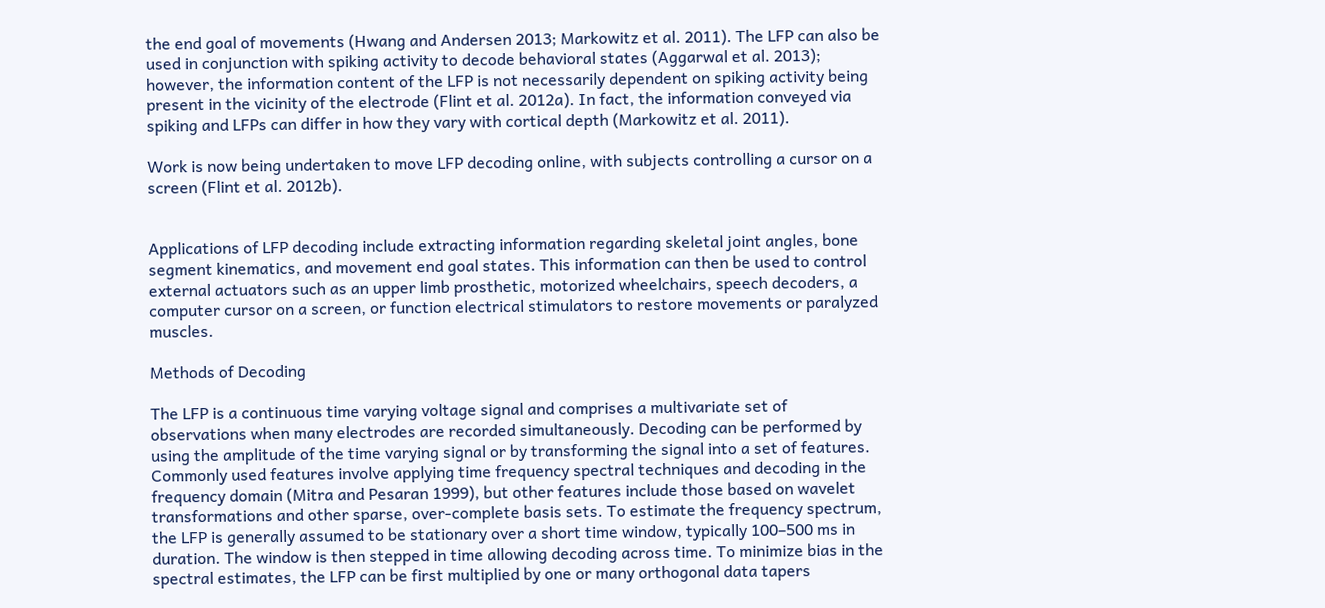the end goal of movements (Hwang and Andersen 2013; Markowitz et al. 2011). The LFP can also be used in conjunction with spiking activity to decode behavioral states (Aggarwal et al. 2013); however, the information content of the LFP is not necessarily dependent on spiking activity being present in the vicinity of the electrode (Flint et al. 2012a). In fact, the information conveyed via spiking and LFPs can differ in how they vary with cortical depth (Markowitz et al. 2011).

Work is now being undertaken to move LFP decoding online, with subjects controlling a cursor on a screen (Flint et al. 2012b).


Applications of LFP decoding include extracting information regarding skeletal joint angles, bone segment kinematics, and movement end goal states. This information can then be used to control external actuators such as an upper limb prosthetic, motorized wheelchairs, speech decoders, a computer cursor on a screen, or function electrical stimulators to restore movements or paralyzed muscles.

Methods of Decoding

The LFP is a continuous time varying voltage signal and comprises a multivariate set of observations when many electrodes are recorded simultaneously. Decoding can be performed by using the amplitude of the time varying signal or by transforming the signal into a set of features. Commonly used features involve applying time frequency spectral techniques and decoding in the frequency domain (Mitra and Pesaran 1999), but other features include those based on wavelet transformations and other sparse, over-complete basis sets. To estimate the frequency spectrum, the LFP is generally assumed to be stationary over a short time window, typically 100–500 ms in duration. The window is then stepped in time allowing decoding across time. To minimize bias in the spectral estimates, the LFP can be first multiplied by one or many orthogonal data tapers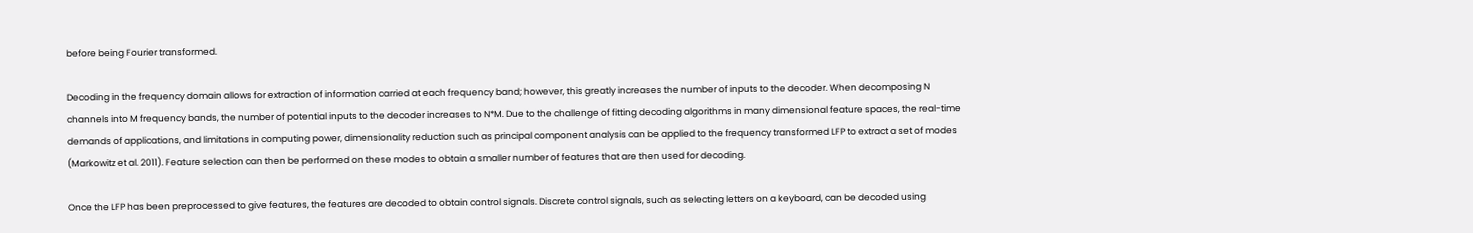before being Fourier transformed.

Decoding in the frequency domain allows for extraction of information carried at each frequency band; however, this greatly increases the number of inputs to the decoder. When decomposing N channels into M frequency bands, the number of potential inputs to the decoder increases to N*M. Due to the challenge of fitting decoding algorithms in many dimensional feature spaces, the real-time demands of applications, and limitations in computing power, dimensionality reduction such as principal component analysis can be applied to the frequency transformed LFP to extract a set of modes (Markowitz et al. 2011). Feature selection can then be performed on these modes to obtain a smaller number of features that are then used for decoding.

Once the LFP has been preprocessed to give features, the features are decoded to obtain control signals. Discrete control signals, such as selecting letters on a keyboard, can be decoded using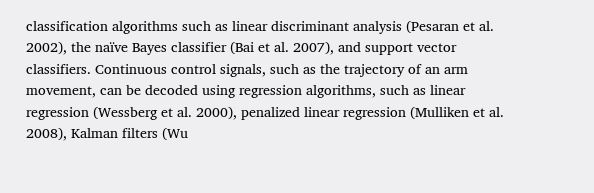classification algorithms such as linear discriminant analysis (Pesaran et al. 2002), the naïve Bayes classifier (Bai et al. 2007), and support vector classifiers. Continuous control signals, such as the trajectory of an arm movement, can be decoded using regression algorithms, such as linear regression (Wessberg et al. 2000), penalized linear regression (Mulliken et al. 2008), Kalman filters (Wu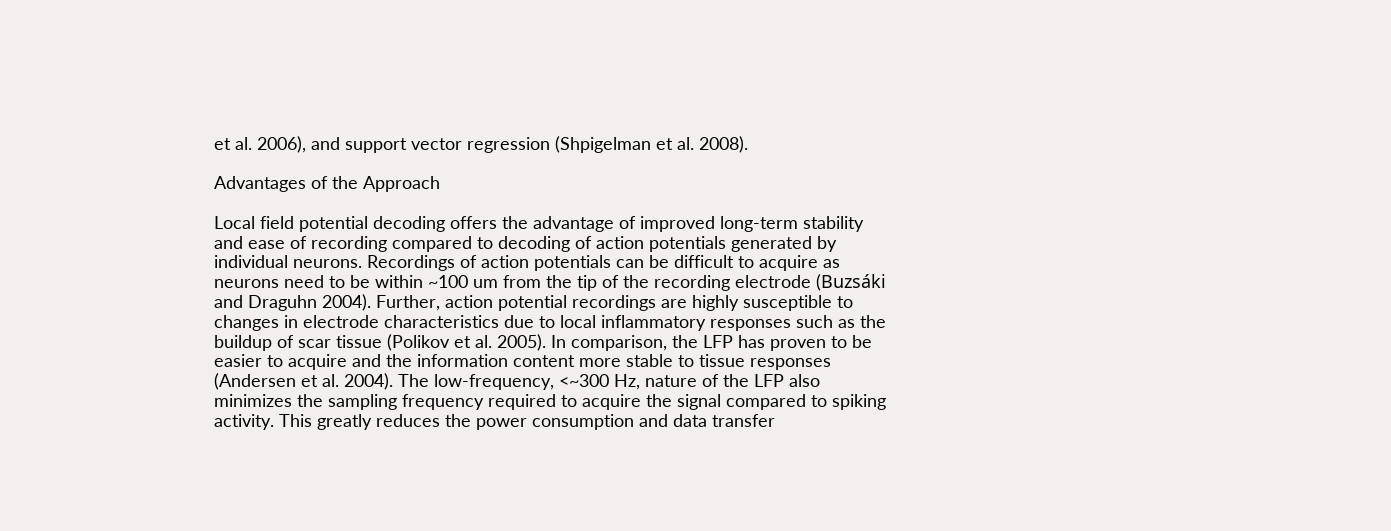et al. 2006), and support vector regression (Shpigelman et al. 2008).

Advantages of the Approach

Local field potential decoding offers the advantage of improved long-term stability and ease of recording compared to decoding of action potentials generated by individual neurons. Recordings of action potentials can be difficult to acquire as neurons need to be within ~100 um from the tip of the recording electrode (Buzsáki and Draguhn 2004). Further, action potential recordings are highly susceptible to changes in electrode characteristics due to local inflammatory responses such as the buildup of scar tissue (Polikov et al. 2005). In comparison, the LFP has proven to be easier to acquire and the information content more stable to tissue responses (Andersen et al. 2004). The low-frequency, <~300 Hz, nature of the LFP also minimizes the sampling frequency required to acquire the signal compared to spiking activity. This greatly reduces the power consumption and data transfer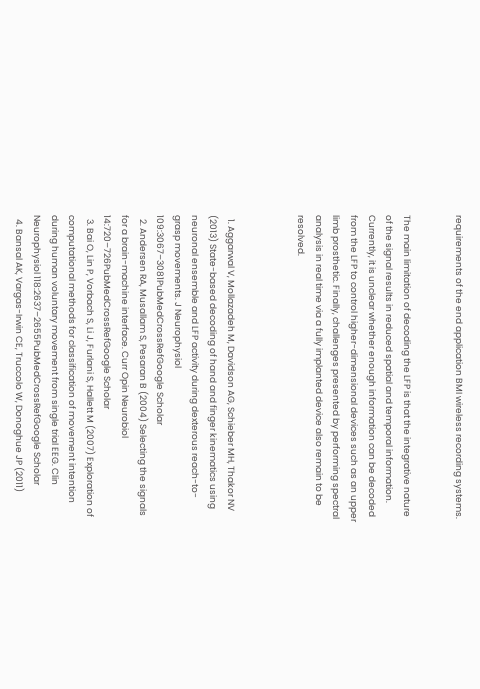requirements of the end application BMI wireless recording systems.


The main limitation of decoding the LFP is that the integrative nature of the signal results in reduced spatial and temporal information. Currently, it is unclear whether enough information can be decoded from the LFP to control higher-dimensional devices such as an upper limb prosthetic. Finally, challenges presented by performing spectral analysis in real time via a fully implanted device also remain to be resolved.



  1. Aggarwal V, Mollazadeh M, Davidson AG, Schieber MH, Thakor NV (2013) State-based decoding of hand and finger kinematics using neuronal ensemble and LFP activity during dexterous reach-to-grasp movements. J Neurophysiol 109:3067–3081PubMedCrossRefGoogle Scholar
  2. Andersen RA, Musallam S, Pesaran B (2004) Selecting the signals for a brain-machine interface. Curr Opin Neurobiol 14:720–726PubMedCrossRefGoogle Scholar
  3. Bai O, Lin P, Vorbach S, Li J, Furlani S, Hallett M (2007) Exploration of computational methods for classification of movement intention during human voluntary movement from single trial EEG. Clin Neurophysiol 118:2637–2655PubMedCrossRefGoogle Scholar
  4. Bansal AK, Vargas-Irwin CE, Truccolo W, Donoghue JP (2011)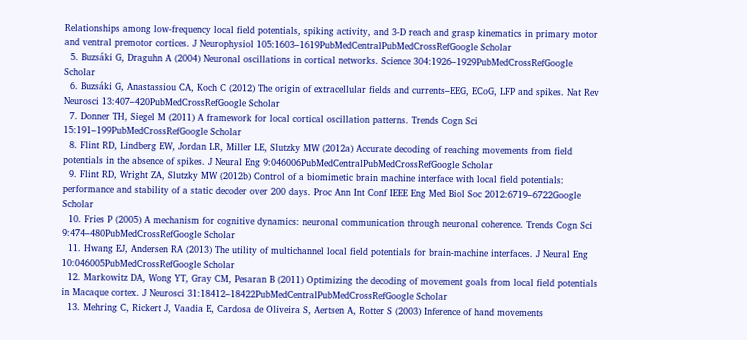Relationships among low-frequency local field potentials, spiking activity, and 3-D reach and grasp kinematics in primary motor and ventral premotor cortices. J Neurophysiol 105:1603–1619PubMedCentralPubMedCrossRefGoogle Scholar
  5. Buzsáki G, Draguhn A (2004) Neuronal oscillations in cortical networks. Science 304:1926–1929PubMedCrossRefGoogle Scholar
  6. Buzsáki G, Anastassiou CA, Koch C (2012) The origin of extracellular fields and currents–EEG, ECoG, LFP and spikes. Nat Rev Neurosci 13:407–420PubMedCrossRefGoogle Scholar
  7. Donner TH, Siegel M (2011) A framework for local cortical oscillation patterns. Trends Cogn Sci 15:191–199PubMedCrossRefGoogle Scholar
  8. Flint RD, Lindberg EW, Jordan LR, Miller LE, Slutzky MW (2012a) Accurate decoding of reaching movements from field potentials in the absence of spikes. J Neural Eng 9:046006PubMedCentralPubMedCrossRefGoogle Scholar
  9. Flint RD, Wright ZA, Slutzky MW (2012b) Control of a biomimetic brain machine interface with local field potentials: performance and stability of a static decoder over 200 days. Proc Ann Int Conf IEEE Eng Med Biol Soc 2012:6719–6722Google Scholar
  10. Fries P (2005) A mechanism for cognitive dynamics: neuronal communication through neuronal coherence. Trends Cogn Sci 9:474–480PubMedCrossRefGoogle Scholar
  11. Hwang EJ, Andersen RA (2013) The utility of multichannel local field potentials for brain-machine interfaces. J Neural Eng 10:046005PubMedCrossRefGoogle Scholar
  12. Markowitz DA, Wong YT, Gray CM, Pesaran B (2011) Optimizing the decoding of movement goals from local field potentials in Macaque cortex. J Neurosci 31:18412–18422PubMedCentralPubMedCrossRefGoogle Scholar
  13. Mehring C, Rickert J, Vaadia E, Cardosa de Oliveira S, Aertsen A, Rotter S (2003) Inference of hand movements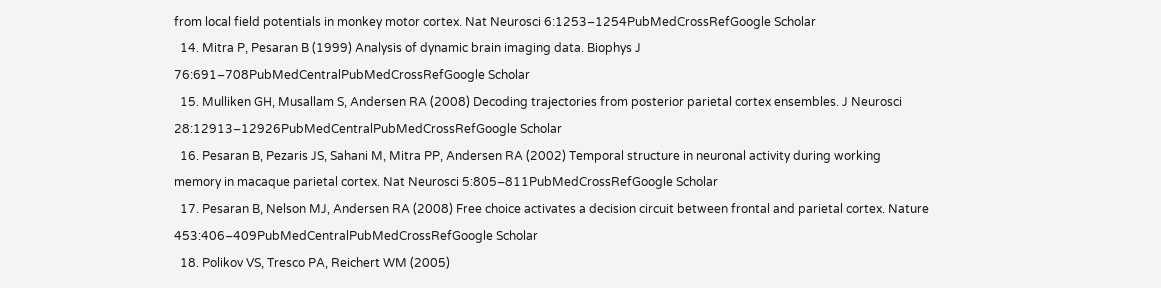from local field potentials in monkey motor cortex. Nat Neurosci 6:1253–1254PubMedCrossRefGoogle Scholar
  14. Mitra P, Pesaran B (1999) Analysis of dynamic brain imaging data. Biophys J 76:691–708PubMedCentralPubMedCrossRefGoogle Scholar
  15. Mulliken GH, Musallam S, Andersen RA (2008) Decoding trajectories from posterior parietal cortex ensembles. J Neurosci 28:12913–12926PubMedCentralPubMedCrossRefGoogle Scholar
  16. Pesaran B, Pezaris JS, Sahani M, Mitra PP, Andersen RA (2002) Temporal structure in neuronal activity during working memory in macaque parietal cortex. Nat Neurosci 5:805–811PubMedCrossRefGoogle Scholar
  17. Pesaran B, Nelson MJ, Andersen RA (2008) Free choice activates a decision circuit between frontal and parietal cortex. Nature 453:406–409PubMedCentralPubMedCrossRefGoogle Scholar
  18. Polikov VS, Tresco PA, Reichert WM (2005)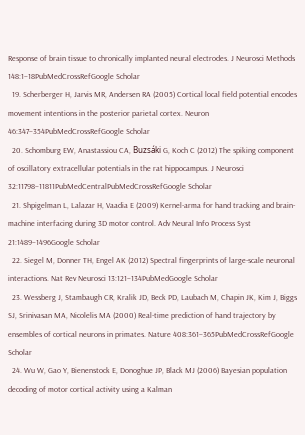Response of brain tissue to chronically implanted neural electrodes. J Neurosci Methods 148:1–18PubMedCrossRefGoogle Scholar
  19. Scherberger H, Jarvis MR, Andersen RA (2005) Cortical local field potential encodes movement intentions in the posterior parietal cortex. Neuron 46:347–354PubMedCrossRefGoogle Scholar
  20. Schomburg EW, Anastassiou CA, Buzsáki G, Koch C (2012) The spiking component of oscillatory extracellular potentials in the rat hippocampus. J Neurosci 32:11798–11811PubMedCentralPubMedCrossRefGoogle Scholar
  21. Shpigelman L, Lalazar H, Vaadia E (2009) Kernel-arma for hand tracking and brain-machine interfacing during 3D motor control. Adv Neural Info Process Syst 21:1489–1496Google Scholar
  22. Siegel M, Donner TH, Engel AK (2012) Spectral fingerprints of large-scale neuronal interactions. Nat Rev Neurosci 13:121–134PubMedGoogle Scholar
  23. Wessberg J, Stambaugh CR, Kralik JD, Beck PD, Laubach M, Chapin JK, Kim J, Biggs SJ, Srinivasan MA, Nicolelis MA (2000) Real-time prediction of hand trajectory by ensembles of cortical neurons in primates. Nature 408:361–365PubMedCrossRefGoogle Scholar
  24. Wu W, Gao Y, Bienenstock E, Donoghue JP, Black MJ (2006) Bayesian population decoding of motor cortical activity using a Kalman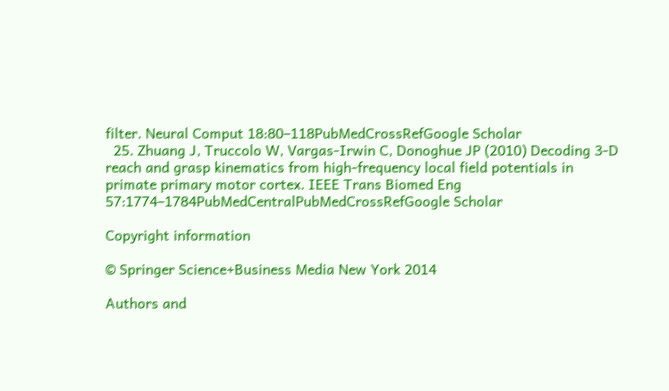filter. Neural Comput 18:80–118PubMedCrossRefGoogle Scholar
  25. Zhuang J, Truccolo W, Vargas-Irwin C, Donoghue JP (2010) Decoding 3-D reach and grasp kinematics from high-frequency local field potentials in primate primary motor cortex. IEEE Trans Biomed Eng 57:1774–1784PubMedCentralPubMedCrossRefGoogle Scholar

Copyright information

© Springer Science+Business Media New York 2014

Authors and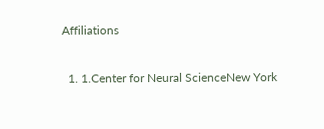Affiliations

  1. 1.Center for Neural ScienceNew York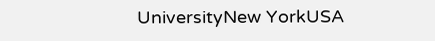UniversityNew YorkUSA